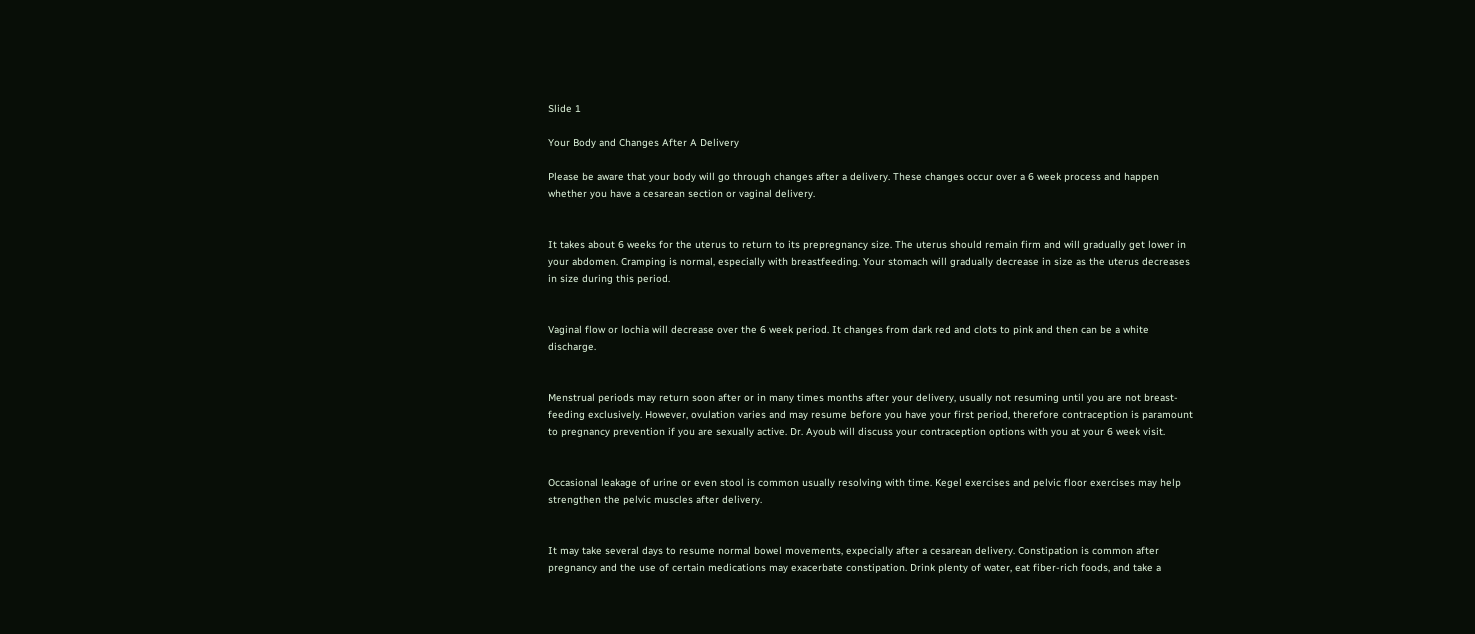Slide 1

Your Body and Changes After A Delivery

Please be aware that your body will go through changes after a delivery. These changes occur over a 6 week process and happen whether you have a cesarean section or vaginal delivery.


It takes about 6 weeks for the uterus to return to its prepregnancy size. The uterus should remain firm and will gradually get lower in your abdomen. Cramping is normal, especially with breastfeeding. Your stomach will gradually decrease in size as the uterus decreases in size during this period.


Vaginal flow or lochia will decrease over the 6 week period. It changes from dark red and clots to pink and then can be a white discharge.


Menstrual periods may return soon after or in many times months after your delivery, usually not resuming until you are not breast-feeding exclusively. However, ovulation varies and may resume before you have your first period, therefore contraception is paramount to pregnancy prevention if you are sexually active. Dr. Ayoub will discuss your contraception options with you at your 6 week visit.


Occasional leakage of urine or even stool is common usually resolving with time. Kegel exercises and pelvic floor exercises may help strengthen the pelvic muscles after delivery.


It may take several days to resume normal bowel movements, expecially after a cesarean delivery. Constipation is common after pregnancy and the use of certain medications may exacerbate constipation. Drink plenty of water, eat fiber-rich foods, and take a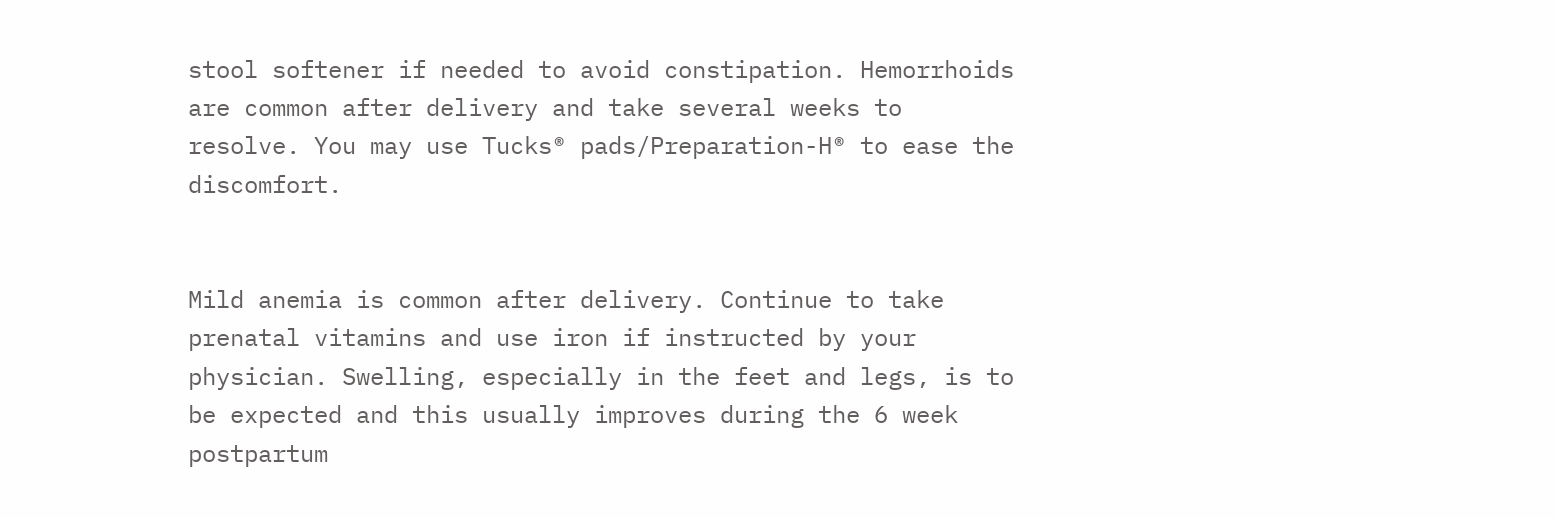stool softener if needed to avoid constipation. Hemorrhoids are common after delivery and take several weeks to resolve. You may use Tucks® pads/Preparation-H® to ease the discomfort.


Mild anemia is common after delivery. Continue to take prenatal vitamins and use iron if instructed by your physician. Swelling, especially in the feet and legs, is to be expected and this usually improves during the 6 week postpartum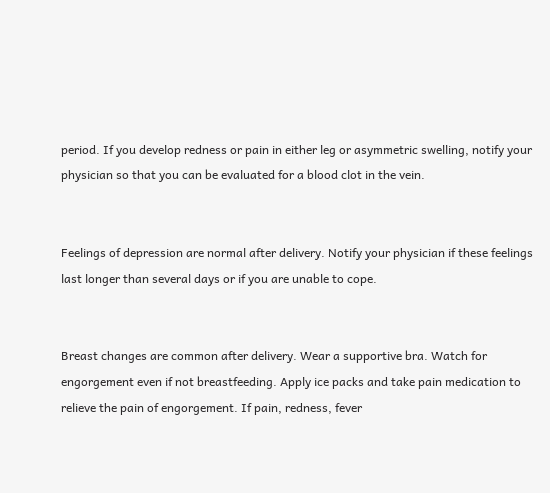period. If you develop redness or pain in either leg or asymmetric swelling, notify your physician so that you can be evaluated for a blood clot in the vein.


Feelings of depression are normal after delivery. Notify your physician if these feelings last longer than several days or if you are unable to cope.


Breast changes are common after delivery. Wear a supportive bra. Watch for engorgement even if not breastfeeding. Apply ice packs and take pain medication to relieve the pain of engorgement. If pain, redness, fever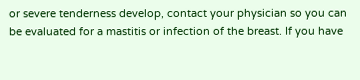or severe tenderness develop, contact your physician so you can be evaluated for a mastitis or infection of the breast. If you have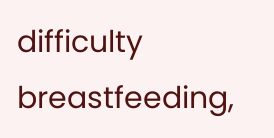difficulty breastfeeding,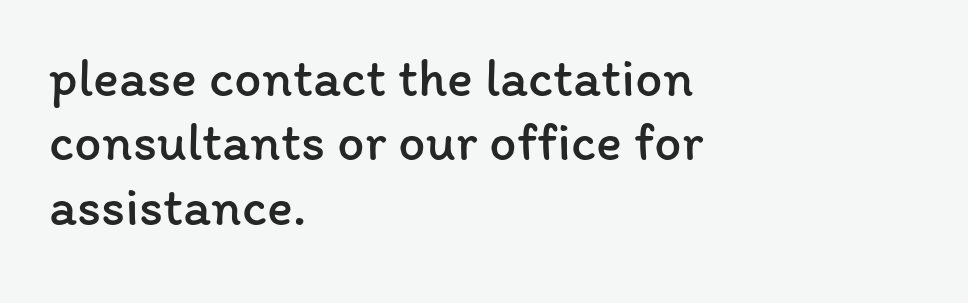please contact the lactation consultants or our office for assistance.